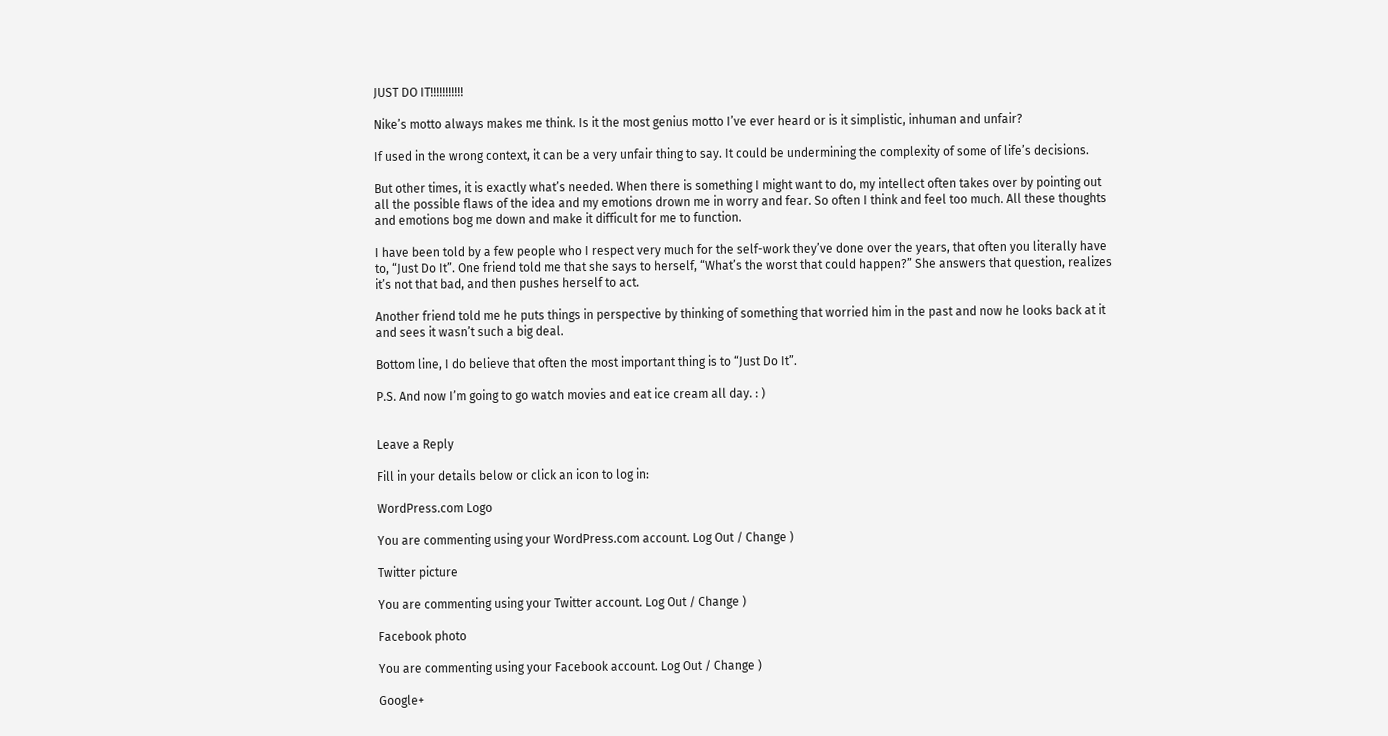JUST DO IT!!!!!!!!!!!

Nike’s motto always makes me think. Is it the most genius motto I’ve ever heard or is it simplistic, inhuman and unfair?

If used in the wrong context, it can be a very unfair thing to say. It could be undermining the complexity of some of life’s decisions.

But other times, it is exactly what’s needed. When there is something I might want to do, my intellect often takes over by pointing out all the possible flaws of the idea and my emotions drown me in worry and fear. So often I think and feel too much. All these thoughts and emotions bog me down and make it difficult for me to function.

I have been told by a few people who I respect very much for the self-work they’ve done over the years, that often you literally have to, “Just Do It”. One friend told me that she says to herself, “What’s the worst that could happen?” She answers that question, realizes it’s not that bad, and then pushes herself to act.

Another friend told me he puts things in perspective by thinking of something that worried him in the past and now he looks back at it and sees it wasn’t such a big deal.

Bottom line, I do believe that often the most important thing is to “Just Do It”.

P.S. And now I’m going to go watch movies and eat ice cream all day. : )


Leave a Reply

Fill in your details below or click an icon to log in:

WordPress.com Logo

You are commenting using your WordPress.com account. Log Out / Change )

Twitter picture

You are commenting using your Twitter account. Log Out / Change )

Facebook photo

You are commenting using your Facebook account. Log Out / Change )

Google+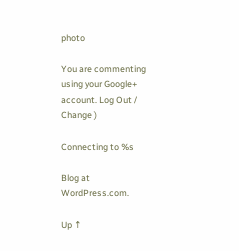photo

You are commenting using your Google+ account. Log Out / Change )

Connecting to %s

Blog at WordPress.com.

Up ↑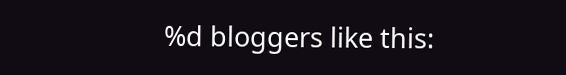%d bloggers like this: